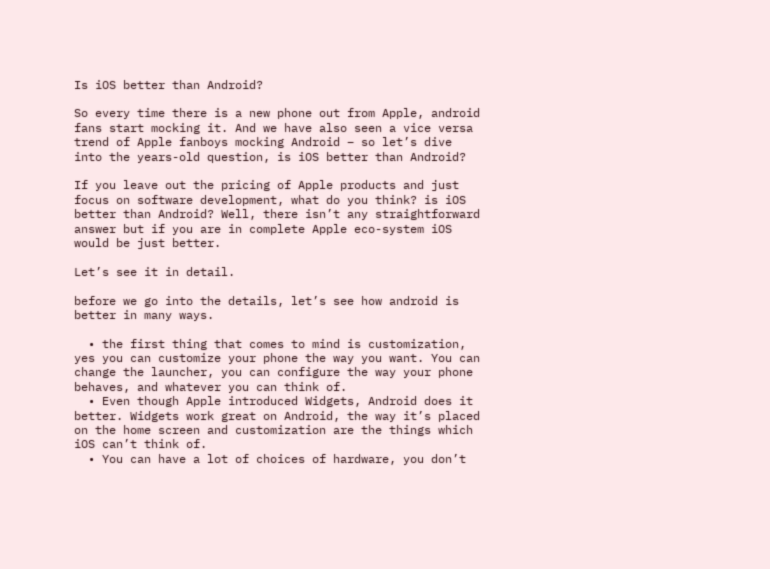Is iOS better than Android?

So every time there is a new phone out from Apple, android fans start mocking it. And we have also seen a vice versa trend of Apple fanboys mocking Android – so let’s dive into the years-old question, is iOS better than Android?

If you leave out the pricing of Apple products and just focus on software development, what do you think? is iOS better than Android? Well, there isn’t any straightforward answer but if you are in complete Apple eco-system iOS would be just better.

Let’s see it in detail.

before we go into the details, let’s see how android is better in many ways.

  • the first thing that comes to mind is customization, yes you can customize your phone the way you want. You can change the launcher, you can configure the way your phone behaves, and whatever you can think of.
  • Even though Apple introduced Widgets, Android does it better. Widgets work great on Android, the way it’s placed on the home screen and customization are the things which iOS can’t think of.
  • You can have a lot of choices of hardware, you don’t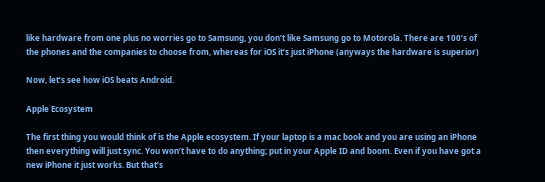like hardware from one plus no worries go to Samsung, you don’t like Samsung go to Motorola. There are 100’s of the phones and the companies to choose from, whereas for iOS it’s just iPhone (anyways the hardware is superior)

Now, let’s see how iOS beats Android.

Apple Ecosystem

The first thing you would think of is the Apple ecosystem. If your laptop is a mac book and you are using an iPhone then everything will just sync. You won’t have to do anything; put in your Apple ID and boom. Even if you have got a new iPhone it just works. But that’s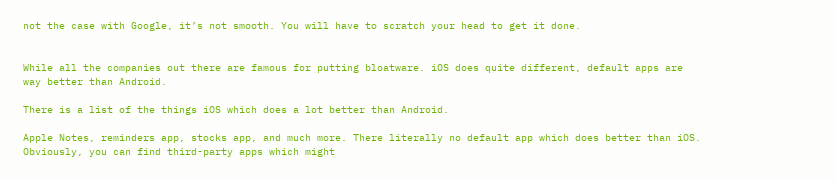not the case with Google, it’s not smooth. You will have to scratch your head to get it done.


While all the companies out there are famous for putting bloatware. iOS does quite different, default apps are way better than Android.

There is a list of the things iOS which does a lot better than Android.

Apple Notes, reminders app, stocks app, and much more. There literally no default app which does better than iOS. Obviously, you can find third-party apps which might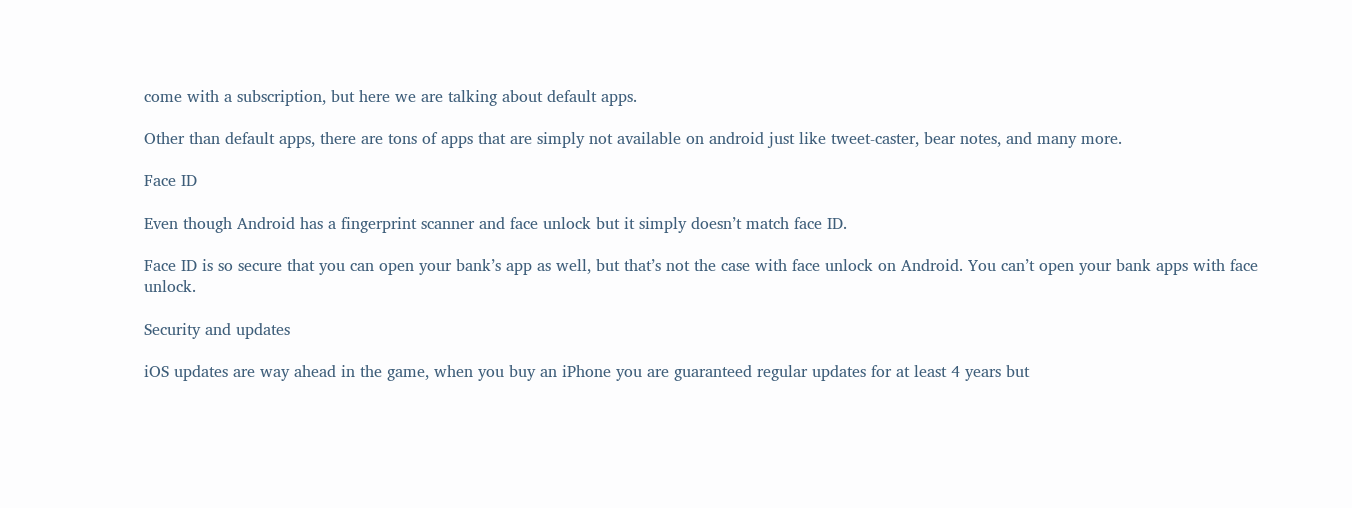come with a subscription, but here we are talking about default apps.

Other than default apps, there are tons of apps that are simply not available on android just like tweet-caster, bear notes, and many more.

Face ID

Even though Android has a fingerprint scanner and face unlock but it simply doesn’t match face ID.

Face ID is so secure that you can open your bank’s app as well, but that’s not the case with face unlock on Android. You can’t open your bank apps with face unlock.

Security and updates

iOS updates are way ahead in the game, when you buy an iPhone you are guaranteed regular updates for at least 4 years but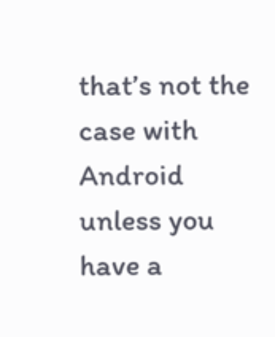that’s not the case with Android unless you have a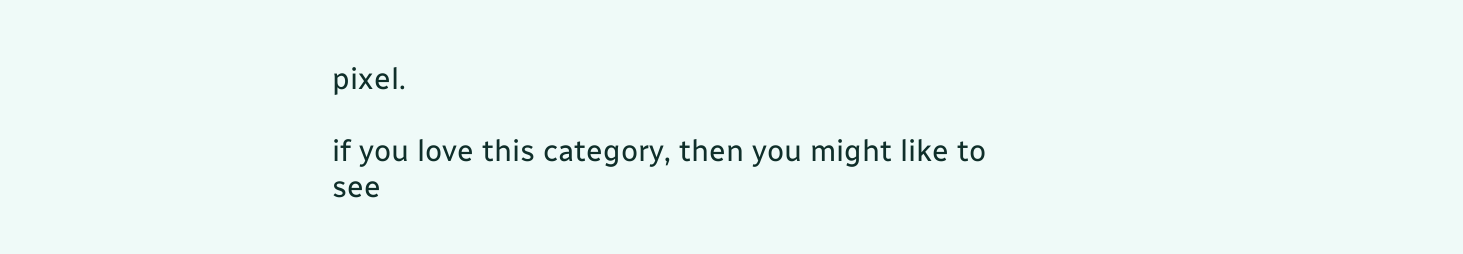pixel.

if you love this category, then you might like to see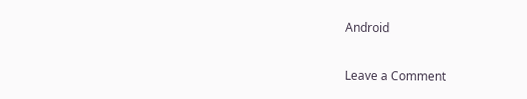Android

Leave a Comment